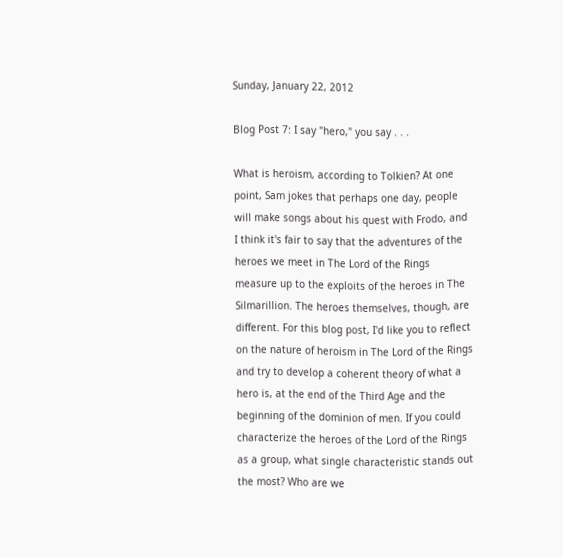Sunday, January 22, 2012

Blog Post 7: I say "hero," you say . . .

What is heroism, according to Tolkien? At one point, Sam jokes that perhaps one day, people will make songs about his quest with Frodo, and I think it's fair to say that the adventures of the heroes we meet in The Lord of the Rings measure up to the exploits of the heroes in The Silmarillion. The heroes themselves, though, are different. For this blog post, I'd like you to reflect on the nature of heroism in The Lord of the Rings and try to develop a coherent theory of what a hero is, at the end of the Third Age and the beginning of the dominion of men. If you could characterize the heroes of the Lord of the Rings as a group, what single characteristic stands out the most? Who are we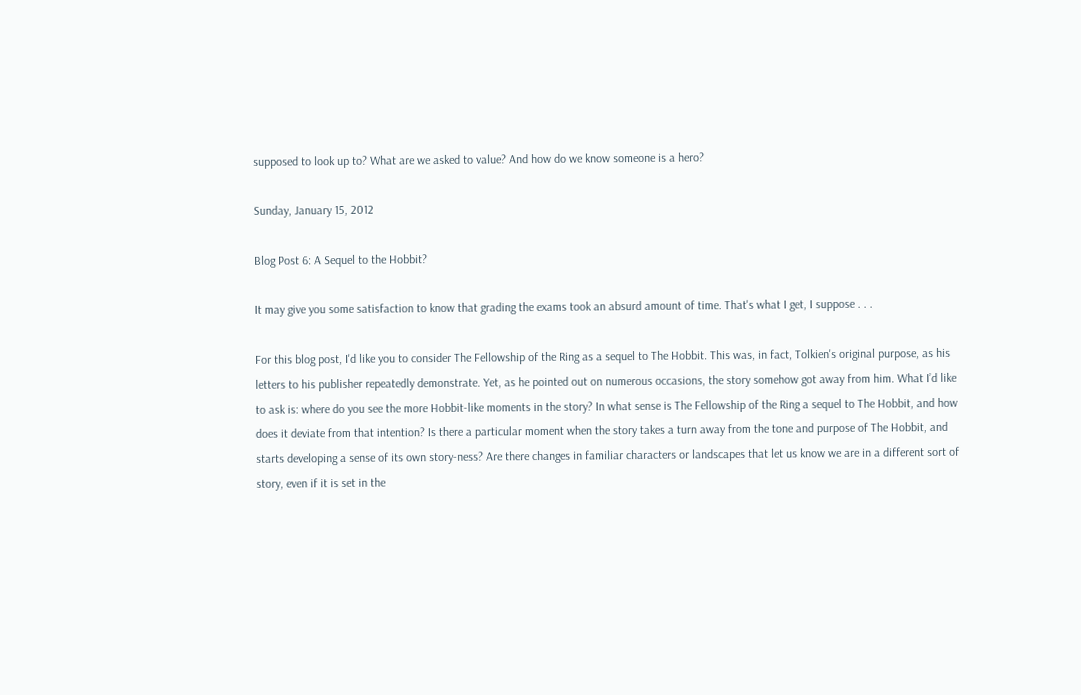supposed to look up to? What are we asked to value? And how do we know someone is a hero?

Sunday, January 15, 2012

Blog Post 6: A Sequel to the Hobbit?

It may give you some satisfaction to know that grading the exams took an absurd amount of time. That's what I get, I suppose . . .

For this blog post, I'd like you to consider The Fellowship of the Ring as a sequel to The Hobbit. This was, in fact, Tolkien's original purpose, as his letters to his publisher repeatedly demonstrate. Yet, as he pointed out on numerous occasions, the story somehow got away from him. What I’d like to ask is: where do you see the more Hobbit-like moments in the story? In what sense is The Fellowship of the Ring a sequel to The Hobbit, and how does it deviate from that intention? Is there a particular moment when the story takes a turn away from the tone and purpose of The Hobbit, and starts developing a sense of its own story-ness? Are there changes in familiar characters or landscapes that let us know we are in a different sort of story, even if it is set in the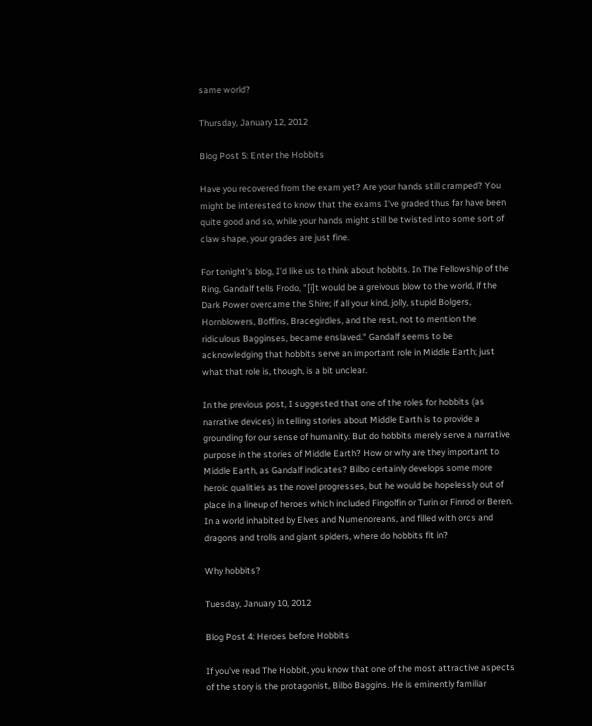same world?

Thursday, January 12, 2012

Blog Post 5: Enter the Hobbits

Have you recovered from the exam yet? Are your hands still cramped? You might be interested to know that the exams I've graded thus far have been quite good and so, while your hands might still be twisted into some sort of claw shape, your grades are just fine.

For tonight's blog, I'd like us to think about hobbits. In The Fellowship of the Ring, Gandalf tells Frodo, "[i]t would be a greivous blow to the world, if the Dark Power overcame the Shire; if all your kind, jolly, stupid Bolgers, Hornblowers, Boffins, Bracegirdles, and the rest, not to mention the ridiculous Bagginses, became enslaved." Gandalf seems to be acknowledging that hobbits serve an important role in Middle Earth; just what that role is, though, is a bit unclear.

In the previous post, I suggested that one of the roles for hobbits (as narrative devices) in telling stories about Middle Earth is to provide a grounding for our sense of humanity. But do hobbits merely serve a narrative purpose in the stories of Middle Earth? How or why are they important to Middle Earth, as Gandalf indicates? Bilbo certainly develops some more heroic qualities as the novel progresses, but he would be hopelessly out of place in a lineup of heroes which included Fingolfin or Turin or Finrod or Beren. In a world inhabited by Elves and Numenoreans, and filled with orcs and dragons and trolls and giant spiders, where do hobbits fit in?

Why hobbits?

Tuesday, January 10, 2012

Blog Post 4: Heroes before Hobbits

If you've read The Hobbit, you know that one of the most attractive aspects of the story is the protagonist, Bilbo Baggins. He is eminently familiar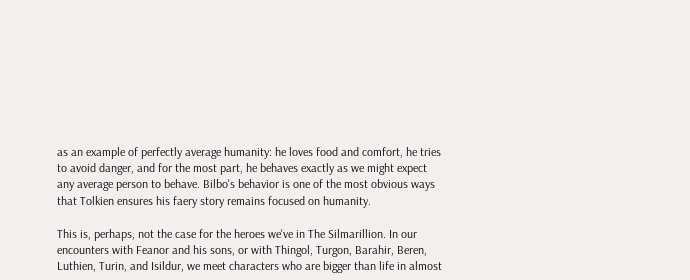as an example of perfectly average humanity: he loves food and comfort, he tries to avoid danger, and for the most part, he behaves exactly as we might expect any average person to behave. Bilbo's behavior is one of the most obvious ways that Tolkien ensures his faery story remains focused on humanity.

This is, perhaps, not the case for the heroes we've in The Silmarillion. In our encounters with Feanor and his sons, or with Thingol, Turgon, Barahir, Beren, Luthien, Turin, and Isildur, we meet characters who are bigger than life in almost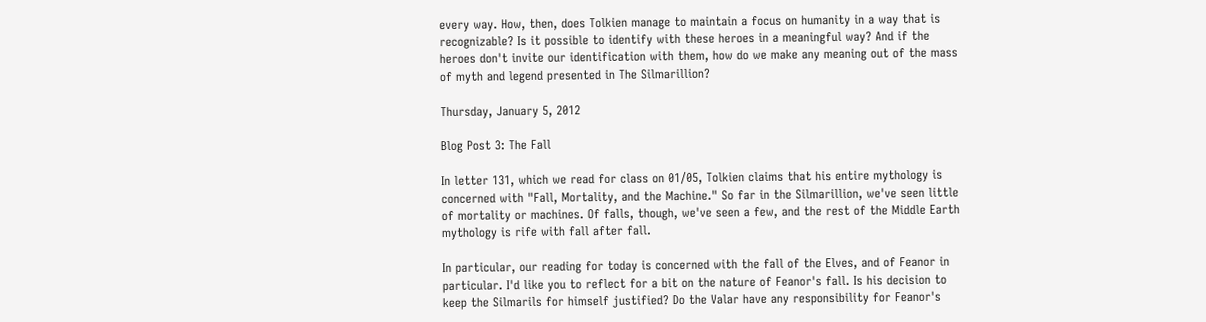every way. How, then, does Tolkien manage to maintain a focus on humanity in a way that is recognizable? Is it possible to identify with these heroes in a meaningful way? And if the heroes don't invite our identification with them, how do we make any meaning out of the mass of myth and legend presented in The Silmarillion?

Thursday, January 5, 2012

Blog Post 3: The Fall

In letter 131, which we read for class on 01/05, Tolkien claims that his entire mythology is concerned with "Fall, Mortality, and the Machine." So far in the Silmarillion, we've seen little of mortality or machines. Of falls, though, we've seen a few, and the rest of the Middle Earth mythology is rife with fall after fall.

In particular, our reading for today is concerned with the fall of the Elves, and of Feanor in particular. I'd like you to reflect for a bit on the nature of Feanor's fall. Is his decision to keep the Silmarils for himself justified? Do the Valar have any responsibility for Feanor's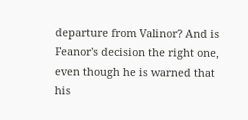departure from Valinor? And is Feanor's decision the right one, even though he is warned that his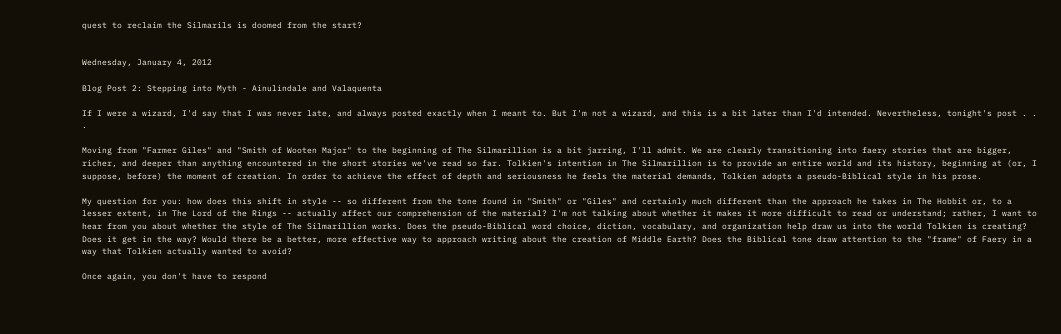quest to reclaim the Silmarils is doomed from the start?


Wednesday, January 4, 2012

Blog Post 2: Stepping into Myth - Ainulindale and Valaquenta

If I were a wizard, I'd say that I was never late, and always posted exactly when I meant to. But I'm not a wizard, and this is a bit later than I'd intended. Nevertheless, tonight's post . . .

Moving from "Farmer Giles" and "Smith of Wooten Major" to the beginning of The Silmarillion is a bit jarring, I'll admit. We are clearly transitioning into faery stories that are bigger, richer, and deeper than anything encountered in the short stories we've read so far. Tolkien's intention in The Silmarillion is to provide an entire world and its history, beginning at (or, I suppose, before) the moment of creation. In order to achieve the effect of depth and seriousness he feels the material demands, Tolkien adopts a pseudo-Biblical style in his prose.

My question for you: how does this shift in style -- so different from the tone found in "Smith" or "Giles" and certainly much different than the approach he takes in The Hobbit or, to a lesser extent, in The Lord of the Rings -- actually affect our comprehension of the material? I'm not talking about whether it makes it more difficult to read or understand; rather, I want to hear from you about whether the style of The Silmarillion works. Does the pseudo-Biblical word choice, diction, vocabulary, and organization help draw us into the world Tolkien is creating? Does it get in the way? Would there be a better, more effective way to approach writing about the creation of Middle Earth? Does the Biblical tone draw attention to the "frame" of Faery in a way that Tolkien actually wanted to avoid?

Once again, you don't have to respond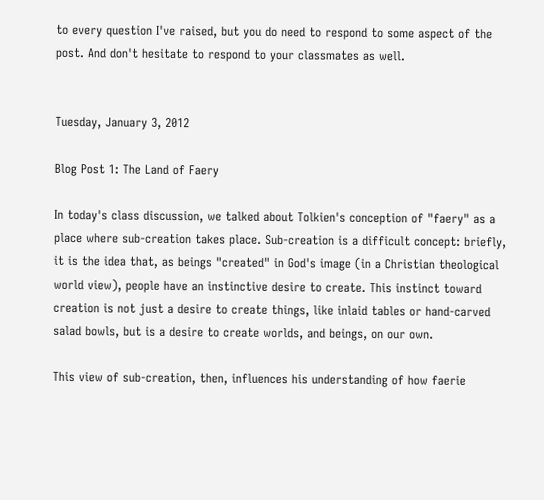to every question I've raised, but you do need to respond to some aspect of the post. And don't hesitate to respond to your classmates as well.


Tuesday, January 3, 2012

Blog Post 1: The Land of Faery

In today's class discussion, we talked about Tolkien's conception of "faery" as a place where sub-creation takes place. Sub-creation is a difficult concept: briefly, it is the idea that, as beings "created" in God's image (in a Christian theological world view), people have an instinctive desire to create. This instinct toward creation is not just a desire to create things, like inlaid tables or hand-carved salad bowls, but is a desire to create worlds, and beings, on our own.

This view of sub-creation, then, influences his understanding of how faerie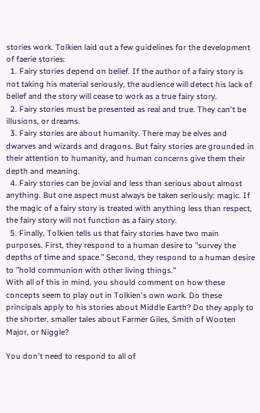stories work. Tolkien laid out a few guidelines for the development of faerie stories:
  1. Fairy stories depend on belief. If the author of a fairy story is not taking his material seriously, the audience will detect his lack of belief and the story will cease to work as a true fairy story.
  2. Fairy stories must be presented as real and true. They can't be illusions, or dreams.
  3. Fairy stories are about humanity. There may be elves and dwarves and wizards and dragons. But fairy stories are grounded in their attention to humanity, and human concerns give them their depth and meaning.
  4. Fairy stories can be jovial and less than serious about almost anything. But one aspect must always be taken seriously: magic. If the magic of a fairy story is treated with anything less than respect, the fairy story will not function as a fairy story.
  5. Finally, Tolkien tells us that fairy stories have two main purposes. First, they respond to a human desire to "survey the depths of time and space." Second, they respond to a human desire to "hold communion with other living things."
With all of this in mind, you should comment on how these concepts seem to play out in Tolkien's own work. Do these principals apply to his stories about Middle Earth? Do they apply to the shorter, smaller tales about Farmer Giles, Smith of Wooten Major, or Niggle?

You don't need to respond to all of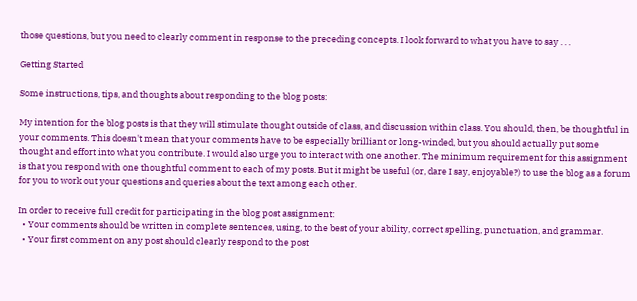those questions, but you need to clearly comment in response to the preceding concepts. I look forward to what you have to say . . .

Getting Started

Some instructions, tips, and thoughts about responding to the blog posts:

My intention for the blog posts is that they will stimulate thought outside of class, and discussion within class. You should, then, be thoughtful in your comments. This doesn't mean that your comments have to be especially brilliant or long-winded, but you should actually put some thought and effort into what you contribute. I would also urge you to interact with one another. The minimum requirement for this assignment is that you respond with one thoughtful comment to each of my posts. But it might be useful (or, dare I say, enjoyable?) to use the blog as a forum for you to work out your questions and queries about the text among each other.

In order to receive full credit for participating in the blog post assignment:
  • Your comments should be written in complete sentences, using, to the best of your ability, correct spelling, punctuation, and grammar.
  • Your first comment on any post should clearly respond to the post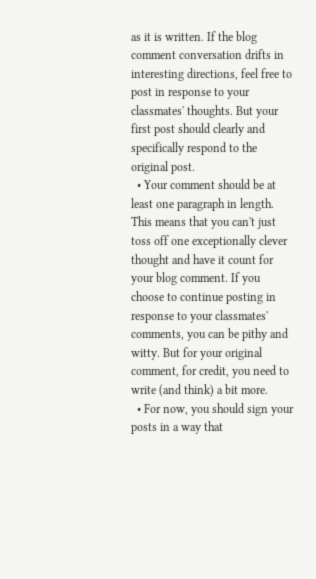as it is written. If the blog comment conversation drifts in interesting directions, feel free to post in response to your classmates' thoughts. But your first post should clearly and specifically respond to the original post.
  • Your comment should be at least one paragraph in length. This means that you can't just toss off one exceptionally clever thought and have it count for your blog comment. If you choose to continue posting in response to your classmates' comments, you can be pithy and witty. But for your original comment, for credit, you need to write (and think) a bit more.
  • For now, you should sign your posts in a way that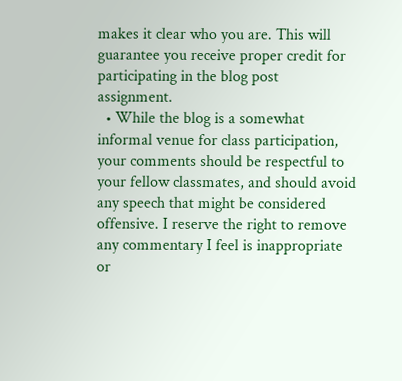makes it clear who you are. This will guarantee you receive proper credit for participating in the blog post assignment.
  • While the blog is a somewhat informal venue for class participation, your comments should be respectful to your fellow classmates, and should avoid any speech that might be considered offensive. I reserve the right to remove any commentary I feel is inappropriate or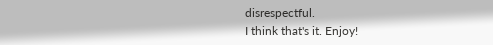disrespectful.
I think that's it. Enjoy!